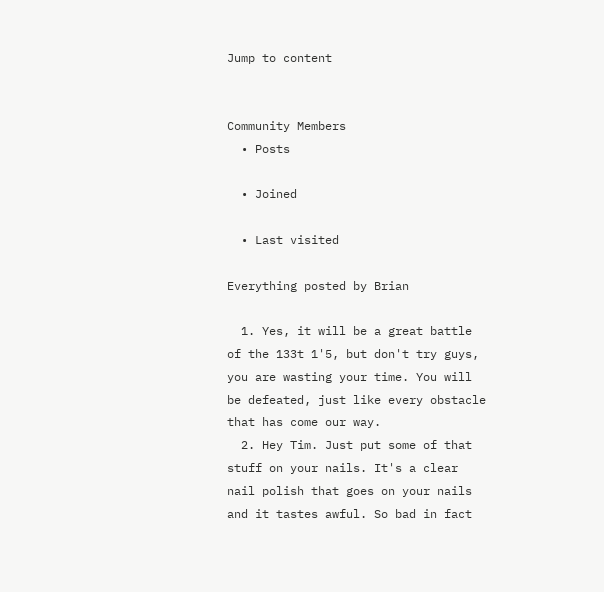Jump to content


Community Members
  • Posts

  • Joined

  • Last visited

Everything posted by Brian

  1. Yes, it will be a great battle of the 133t 1'5, but don't try guys, you are wasting your time. You will be defeated, just like every obstacle that has come our way.
  2. Hey Tim. Just put some of that stuff on your nails. It's a clear nail polish that goes on your nails and it tastes awful. So bad in fact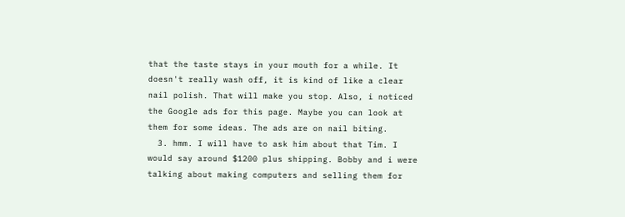that the taste stays in your mouth for a while. It doesn't really wash off, it is kind of like a clear nail polish. That will make you stop. Also, i noticed the Google ads for this page. Maybe you can look at them for some ideas. The ads are on nail biting.
  3. hmm. I will have to ask him about that Tim. I would say around $1200 plus shipping. Bobby and i were talking about making computers and selling them for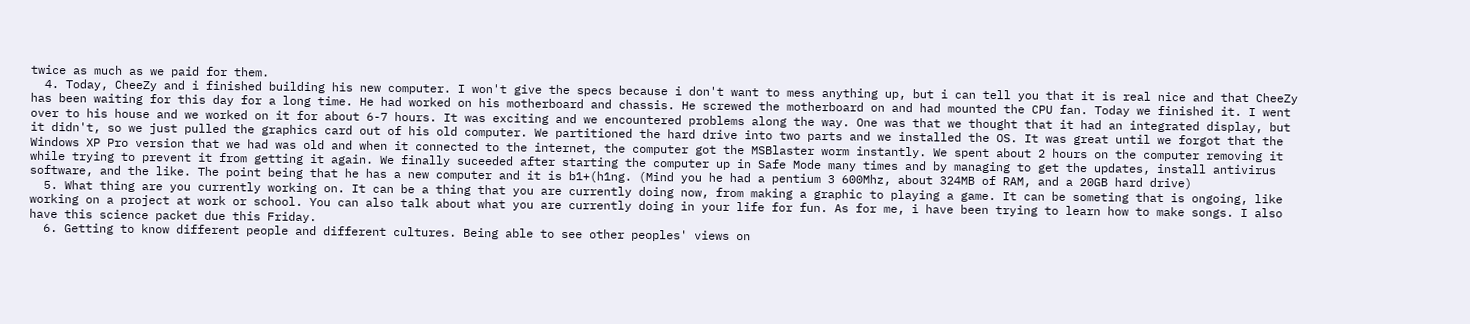twice as much as we paid for them.
  4. Today, CheeZy and i finished building his new computer. I won't give the specs because i don't want to mess anything up, but i can tell you that it is real nice and that CheeZy has been waiting for this day for a long time. He had worked on his motherboard and chassis. He screwed the motherboard on and had mounted the CPU fan. Today we finished it. I went over to his house and we worked on it for about 6-7 hours. It was exciting and we encountered problems along the way. One was that we thought that it had an integrated display, but it didn't, so we just pulled the graphics card out of his old computer. We partitioned the hard drive into two parts and we installed the OS. It was great until we forgot that the Windows XP Pro version that we had was old and when it connected to the internet, the computer got the MSBlaster worm instantly. We spent about 2 hours on the computer removing it while trying to prevent it from getting it again. We finally suceeded after starting the computer up in Safe Mode many times and by managing to get the updates, install antivirus software, and the like. The point being that he has a new computer and it is b1+(h1ng. (Mind you he had a pentium 3 600Mhz, about 324MB of RAM, and a 20GB hard drive)
  5. What thing are you currently working on. It can be a thing that you are currently doing now, from making a graphic to playing a game. It can be someting that is ongoing, like working on a project at work or school. You can also talk about what you are currently doing in your life for fun. As for me, i have been trying to learn how to make songs. I also have this science packet due this Friday.
  6. Getting to know different people and different cultures. Being able to see other peoples' views on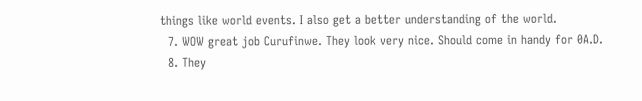things like world events. I also get a better understanding of the world.
  7. WOW great job Curufinwe. They look very nice. Should come in handy for 0A.D.
  8. They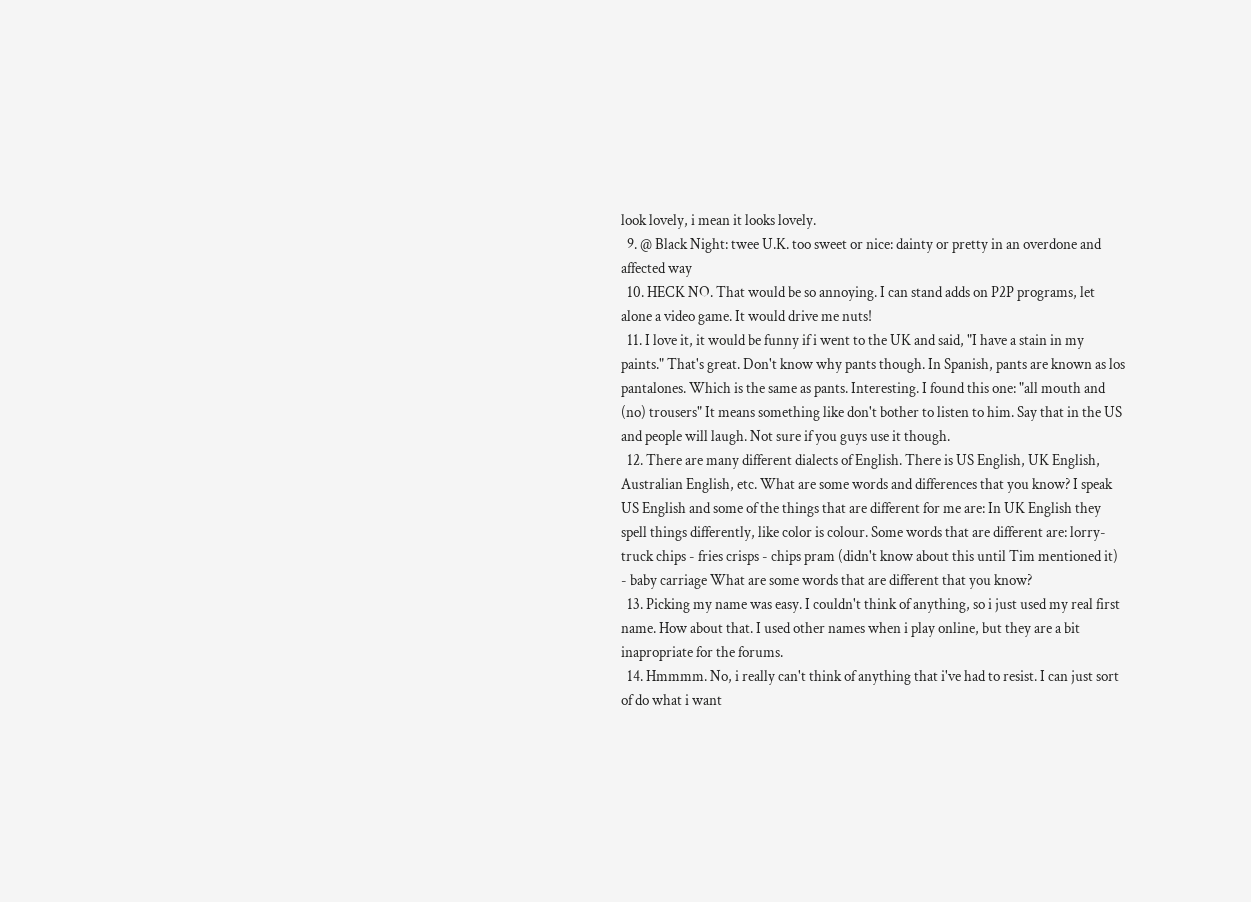look lovely, i mean it looks lovely.
  9. @ Black Night: twee U.K. too sweet or nice: dainty or pretty in an overdone and affected way
  10. HECK NO. That would be so annoying. I can stand adds on P2P programs, let alone a video game. It would drive me nuts!
  11. I love it, it would be funny if i went to the UK and said, "I have a stain in my paints." That's great. Don't know why pants though. In Spanish, pants are known as los pantalones. Which is the same as pants. Interesting. I found this one: "all mouth and (no) trousers" It means something like don't bother to listen to him. Say that in the US and people will laugh. Not sure if you guys use it though.
  12. There are many different dialects of English. There is US English, UK English, Australian English, etc. What are some words and differences that you know? I speak US English and some of the things that are different for me are: In UK English they spell things differently, like color is colour. Some words that are different are: lorry- truck chips - fries crisps - chips pram (didn't know about this until Tim mentioned it) - baby carriage What are some words that are different that you know?
  13. Picking my name was easy. I couldn't think of anything, so i just used my real first name. How about that. I used other names when i play online, but they are a bit inapropriate for the forums.
  14. Hmmmm. No, i really can't think of anything that i've had to resist. I can just sort of do what i want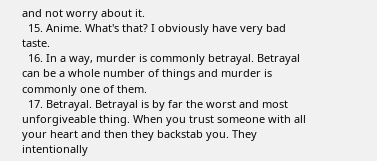and not worry about it.
  15. Anime. What's that? I obviously have very bad taste.
  16. In a way, murder is commonly betrayal. Betrayal can be a whole number of things and murder is commonly one of them.
  17. Betrayal. Betrayal is by far the worst and most unforgiveable thing. When you trust someone with all your heart and then they backstab you. They intentionally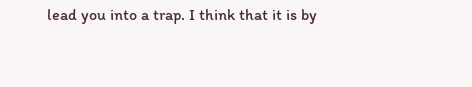lead you into a trap. I think that it is by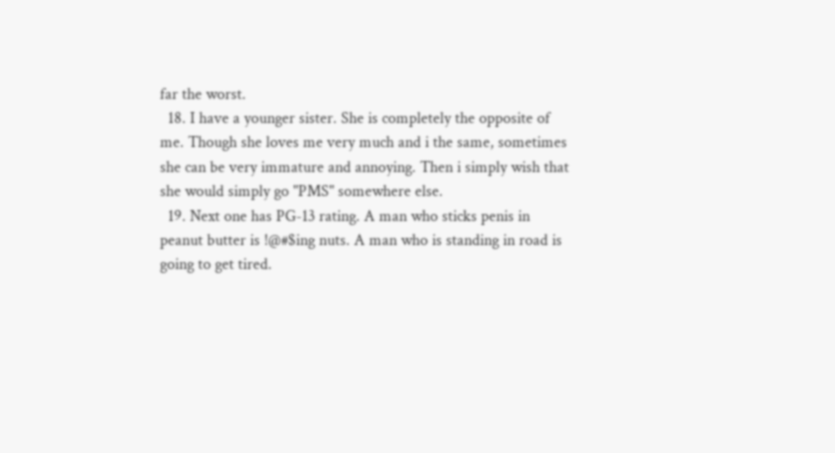far the worst.
  18. I have a younger sister. She is completely the opposite of me. Though she loves me very much and i the same, sometimes she can be very immature and annoying. Then i simply wish that she would simply go "PMS" somewhere else.
  19. Next one has PG-13 rating. A man who sticks penis in peanut butter is !@#$ing nuts. A man who is standing in road is going to get tired.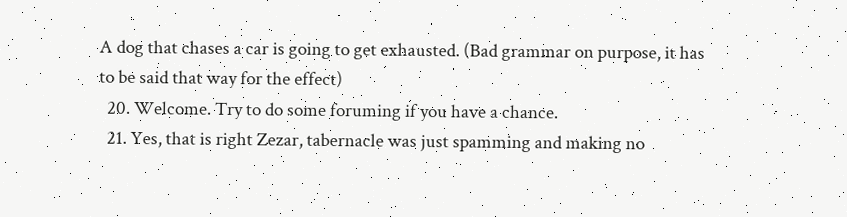A dog that chases a car is going to get exhausted. (Bad grammar on purpose, it has to be said that way for the effect)
  20. Welcome. Try to do some foruming if you have a chance.
  21. Yes, that is right Zezar, tabernacle was just spamming and making no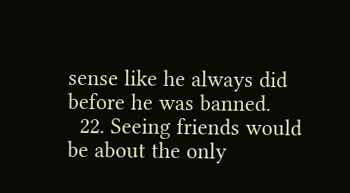sense like he always did before he was banned.
  22. Seeing friends would be about the only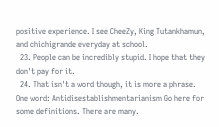positive experience. I see CheeZy, King Tutankhamun, and chichigrande everyday at school.
  23. People can be incredibly stupid. I hope that they don't pay for it.
  24. That isn't a word though, it is more a phrase. One word: Antidisestablishmentarianism Go here for some definitions. There are many.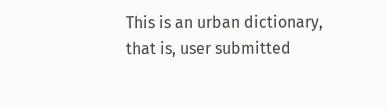This is an urban dictionary, that is, user submitted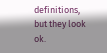definitions, but they look ok.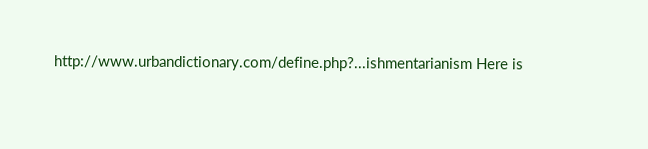http://www.urbandictionary.com/define.php?...ishmentarianism Here is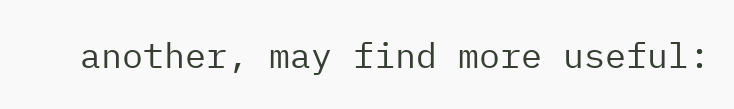another, may find more useful: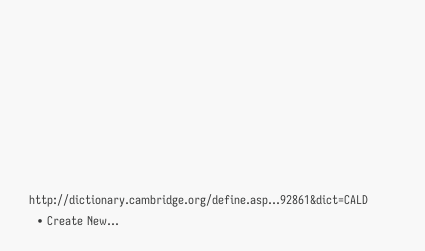http://dictionary.cambridge.org/define.asp...92861&dict=CALD
  • Create New...